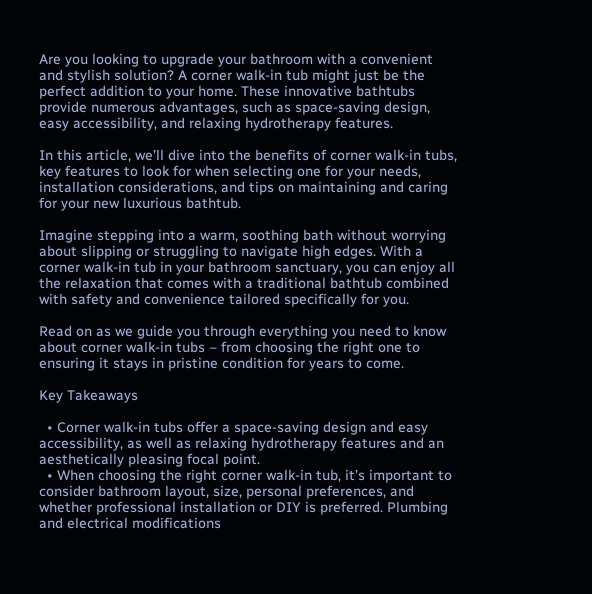Are you looking to upgrade your bathroom with a convenient and stylish solution? A corner walk-in tub might just be the perfect addition to your home. These innovative bathtubs provide numerous advantages, such as space-saving design, easy accessibility, and relaxing hydrotherapy features.

In this article, we’ll dive into the benefits of corner walk-in tubs, key features to look for when selecting one for your needs, installation considerations, and tips on maintaining and caring for your new luxurious bathtub.

Imagine stepping into a warm, soothing bath without worrying about slipping or struggling to navigate high edges. With a corner walk-in tub in your bathroom sanctuary, you can enjoy all the relaxation that comes with a traditional bathtub combined with safety and convenience tailored specifically for you.

Read on as we guide you through everything you need to know about corner walk-in tubs – from choosing the right one to ensuring it stays in pristine condition for years to come.

Key Takeaways

  • Corner walk-in tubs offer a space-saving design and easy accessibility, as well as relaxing hydrotherapy features and an aesthetically pleasing focal point.
  • When choosing the right corner walk-in tub, it’s important to consider bathroom layout, size, personal preferences, and whether professional installation or DIY is preferred. Plumbing and electrical modifications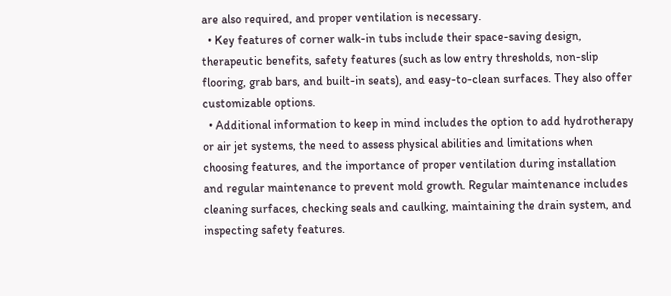are also required, and proper ventilation is necessary.
  • Key features of corner walk-in tubs include their space-saving design, therapeutic benefits, safety features (such as low entry thresholds, non-slip flooring, grab bars, and built-in seats), and easy-to-clean surfaces. They also offer customizable options.
  • Additional information to keep in mind includes the option to add hydrotherapy or air jet systems, the need to assess physical abilities and limitations when choosing features, and the importance of proper ventilation during installation and regular maintenance to prevent mold growth. Regular maintenance includes cleaning surfaces, checking seals and caulking, maintaining the drain system, and inspecting safety features.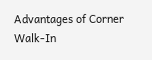Advantages of Corner Walk-In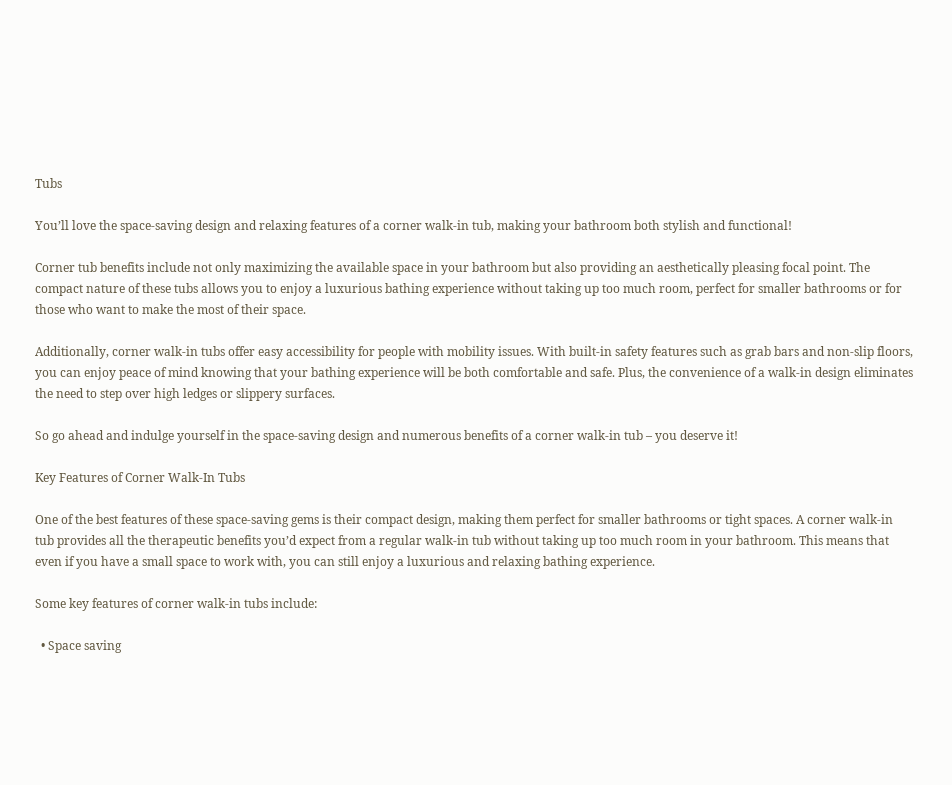Tubs

You’ll love the space-saving design and relaxing features of a corner walk-in tub, making your bathroom both stylish and functional!

Corner tub benefits include not only maximizing the available space in your bathroom but also providing an aesthetically pleasing focal point. The compact nature of these tubs allows you to enjoy a luxurious bathing experience without taking up too much room, perfect for smaller bathrooms or for those who want to make the most of their space.

Additionally, corner walk-in tubs offer easy accessibility for people with mobility issues. With built-in safety features such as grab bars and non-slip floors, you can enjoy peace of mind knowing that your bathing experience will be both comfortable and safe. Plus, the convenience of a walk-in design eliminates the need to step over high ledges or slippery surfaces.

So go ahead and indulge yourself in the space-saving design and numerous benefits of a corner walk-in tub – you deserve it!

Key Features of Corner Walk-In Tubs

One of the best features of these space-saving gems is their compact design, making them perfect for smaller bathrooms or tight spaces. A corner walk-in tub provides all the therapeutic benefits you’d expect from a regular walk-in tub without taking up too much room in your bathroom. This means that even if you have a small space to work with, you can still enjoy a luxurious and relaxing bathing experience.

Some key features of corner walk-in tubs include:

  • Space saving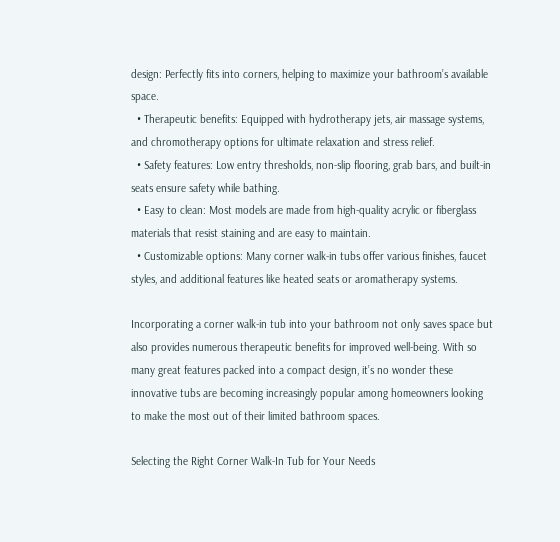design: Perfectly fits into corners, helping to maximize your bathroom’s available space.
  • Therapeutic benefits: Equipped with hydrotherapy jets, air massage systems, and chromotherapy options for ultimate relaxation and stress relief.
  • Safety features: Low entry thresholds, non-slip flooring, grab bars, and built-in seats ensure safety while bathing.
  • Easy to clean: Most models are made from high-quality acrylic or fiberglass materials that resist staining and are easy to maintain.
  • Customizable options: Many corner walk-in tubs offer various finishes, faucet styles, and additional features like heated seats or aromatherapy systems.

Incorporating a corner walk-in tub into your bathroom not only saves space but also provides numerous therapeutic benefits for improved well-being. With so many great features packed into a compact design, it’s no wonder these innovative tubs are becoming increasingly popular among homeowners looking to make the most out of their limited bathroom spaces.

Selecting the Right Corner Walk-In Tub for Your Needs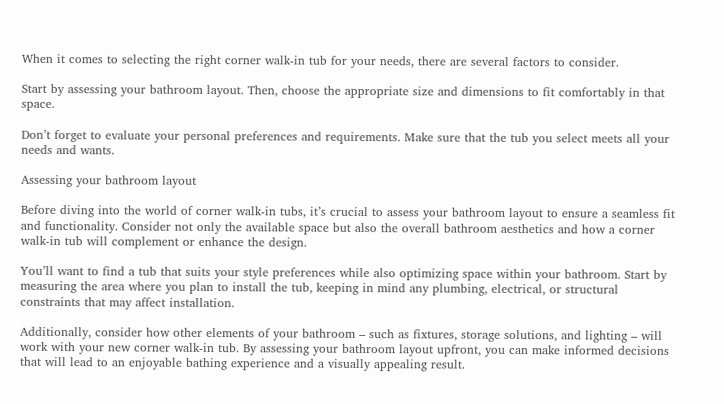When it comes to selecting the right corner walk-in tub for your needs, there are several factors to consider.

Start by assessing your bathroom layout. Then, choose the appropriate size and dimensions to fit comfortably in that space.

Don’t forget to evaluate your personal preferences and requirements. Make sure that the tub you select meets all your needs and wants.

Assessing your bathroom layout

Before diving into the world of corner walk-in tubs, it’s crucial to assess your bathroom layout to ensure a seamless fit and functionality. Consider not only the available space but also the overall bathroom aesthetics and how a corner walk-in tub will complement or enhance the design.

You’ll want to find a tub that suits your style preferences while also optimizing space within your bathroom. Start by measuring the area where you plan to install the tub, keeping in mind any plumbing, electrical, or structural constraints that may affect installation.

Additionally, consider how other elements of your bathroom – such as fixtures, storage solutions, and lighting – will work with your new corner walk-in tub. By assessing your bathroom layout upfront, you can make informed decisions that will lead to an enjoyable bathing experience and a visually appealing result.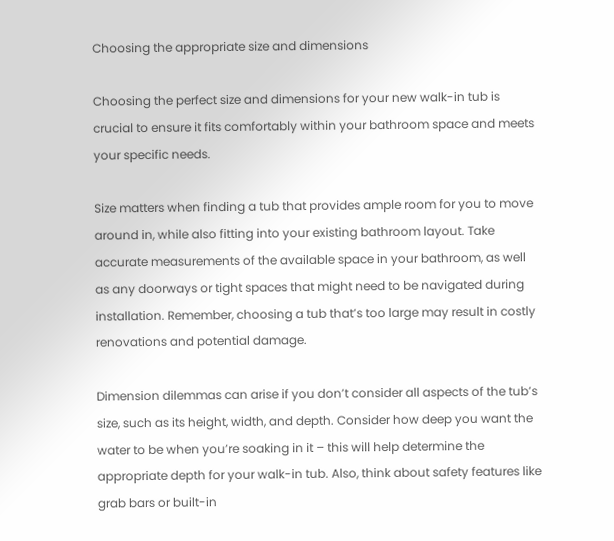Choosing the appropriate size and dimensions

Choosing the perfect size and dimensions for your new walk-in tub is crucial to ensure it fits comfortably within your bathroom space and meets your specific needs.

Size matters when finding a tub that provides ample room for you to move around in, while also fitting into your existing bathroom layout. Take accurate measurements of the available space in your bathroom, as well as any doorways or tight spaces that might need to be navigated during installation. Remember, choosing a tub that’s too large may result in costly renovations and potential damage.

Dimension dilemmas can arise if you don’t consider all aspects of the tub’s size, such as its height, width, and depth. Consider how deep you want the water to be when you’re soaking in it – this will help determine the appropriate depth for your walk-in tub. Also, think about safety features like grab bars or built-in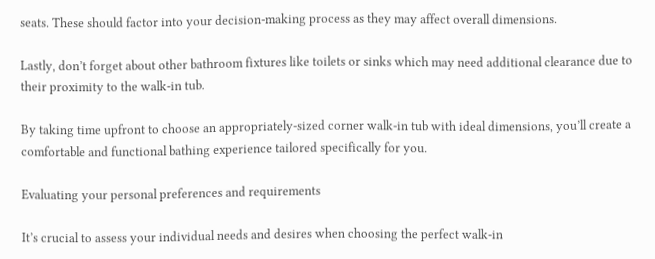seats. These should factor into your decision-making process as they may affect overall dimensions.

Lastly, don’t forget about other bathroom fixtures like toilets or sinks which may need additional clearance due to their proximity to the walk-in tub.

By taking time upfront to choose an appropriately-sized corner walk-in tub with ideal dimensions, you’ll create a comfortable and functional bathing experience tailored specifically for you.

Evaluating your personal preferences and requirements

It’s crucial to assess your individual needs and desires when choosing the perfect walk-in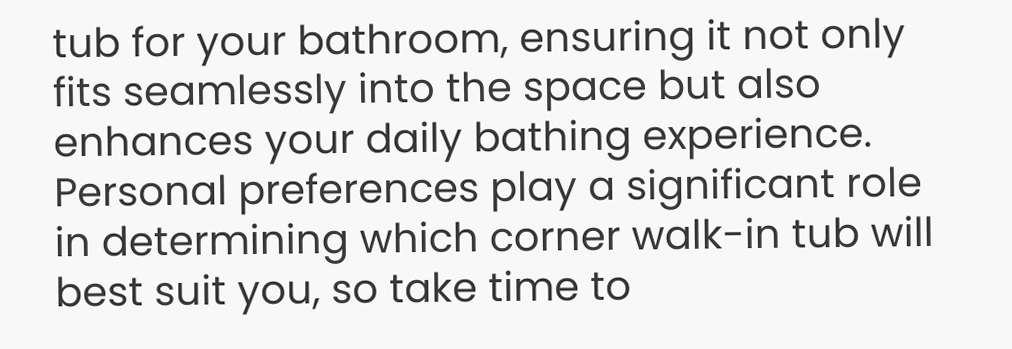tub for your bathroom, ensuring it not only fits seamlessly into the space but also enhances your daily bathing experience. Personal preferences play a significant role in determining which corner walk-in tub will best suit you, so take time to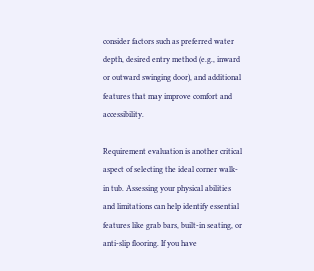consider factors such as preferred water depth, desired entry method (e.g., inward or outward swinging door), and additional features that may improve comfort and accessibility.

Requirement evaluation is another critical aspect of selecting the ideal corner walk-in tub. Assessing your physical abilities and limitations can help identify essential features like grab bars, built-in seating, or anti-slip flooring. If you have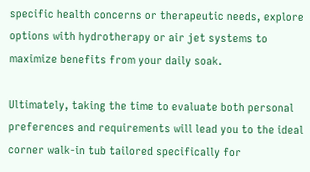specific health concerns or therapeutic needs, explore options with hydrotherapy or air jet systems to maximize benefits from your daily soak.

Ultimately, taking the time to evaluate both personal preferences and requirements will lead you to the ideal corner walk-in tub tailored specifically for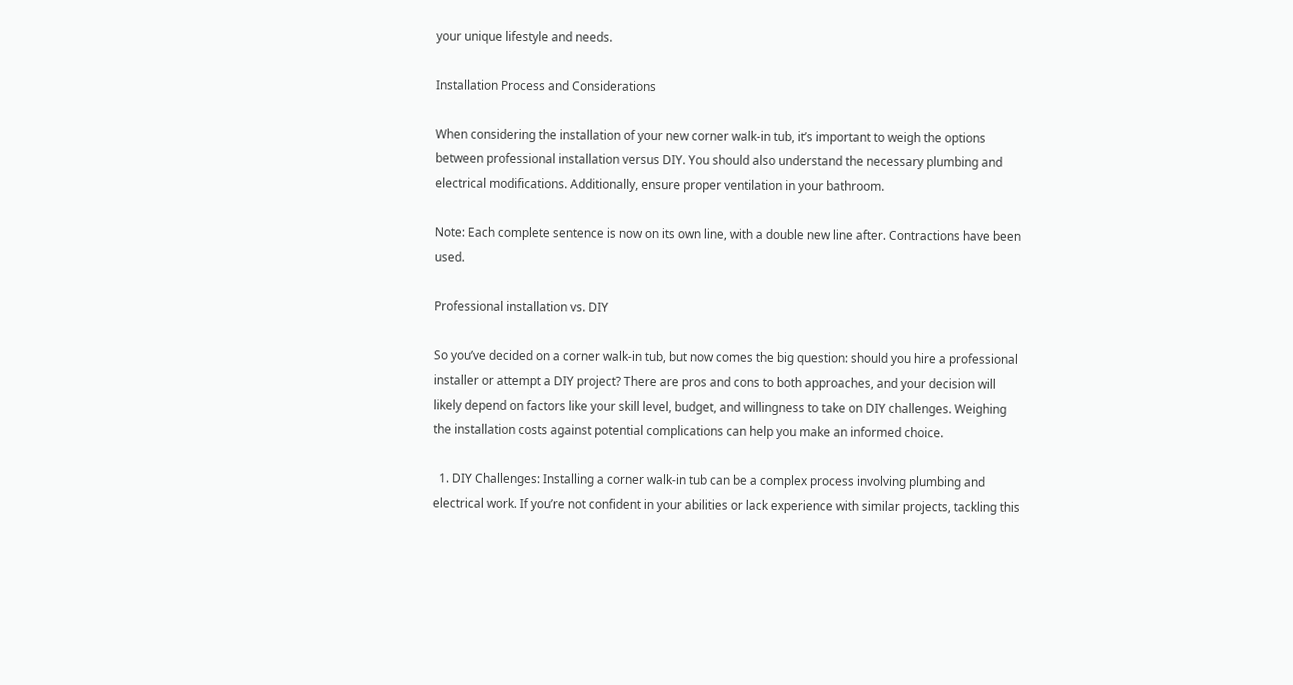your unique lifestyle and needs.

Installation Process and Considerations

When considering the installation of your new corner walk-in tub, it’s important to weigh the options between professional installation versus DIY. You should also understand the necessary plumbing and electrical modifications. Additionally, ensure proper ventilation in your bathroom.

Note: Each complete sentence is now on its own line, with a double new line after. Contractions have been used.

Professional installation vs. DIY

So you’ve decided on a corner walk-in tub, but now comes the big question: should you hire a professional installer or attempt a DIY project? There are pros and cons to both approaches, and your decision will likely depend on factors like your skill level, budget, and willingness to take on DIY challenges. Weighing the installation costs against potential complications can help you make an informed choice.

  1. DIY Challenges: Installing a corner walk-in tub can be a complex process involving plumbing and electrical work. If you’re not confident in your abilities or lack experience with similar projects, tackling this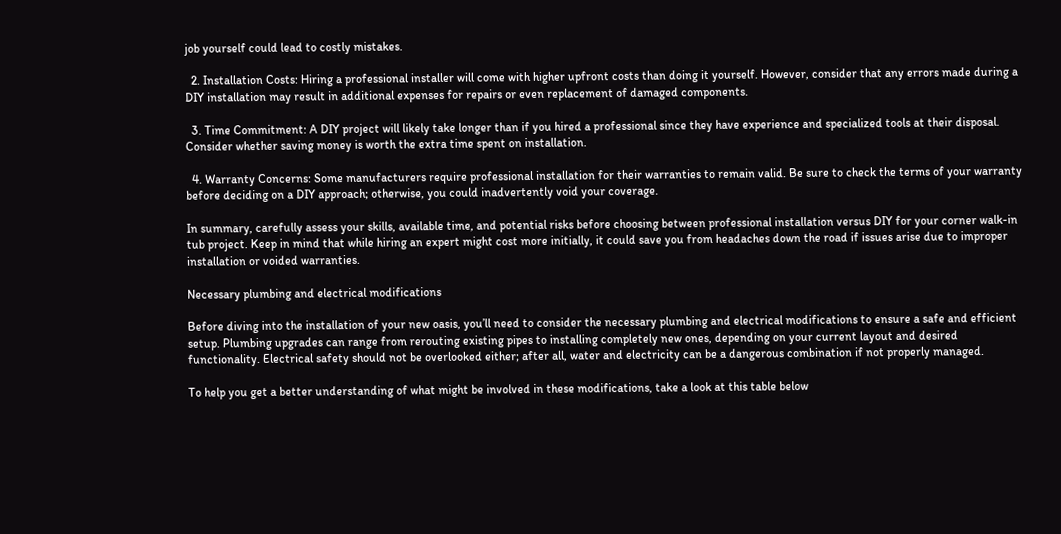job yourself could lead to costly mistakes.

  2. Installation Costs: Hiring a professional installer will come with higher upfront costs than doing it yourself. However, consider that any errors made during a DIY installation may result in additional expenses for repairs or even replacement of damaged components.

  3. Time Commitment: A DIY project will likely take longer than if you hired a professional since they have experience and specialized tools at their disposal. Consider whether saving money is worth the extra time spent on installation.

  4. Warranty Concerns: Some manufacturers require professional installation for their warranties to remain valid. Be sure to check the terms of your warranty before deciding on a DIY approach; otherwise, you could inadvertently void your coverage.

In summary, carefully assess your skills, available time, and potential risks before choosing between professional installation versus DIY for your corner walk-in tub project. Keep in mind that while hiring an expert might cost more initially, it could save you from headaches down the road if issues arise due to improper installation or voided warranties.

Necessary plumbing and electrical modifications

Before diving into the installation of your new oasis, you’ll need to consider the necessary plumbing and electrical modifications to ensure a safe and efficient setup. Plumbing upgrades can range from rerouting existing pipes to installing completely new ones, depending on your current layout and desired functionality. Electrical safety should not be overlooked either; after all, water and electricity can be a dangerous combination if not properly managed.

To help you get a better understanding of what might be involved in these modifications, take a look at this table below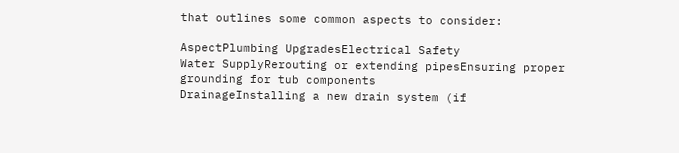that outlines some common aspects to consider:

AspectPlumbing UpgradesElectrical Safety
Water SupplyRerouting or extending pipesEnsuring proper grounding for tub components
DrainageInstalling a new drain system (if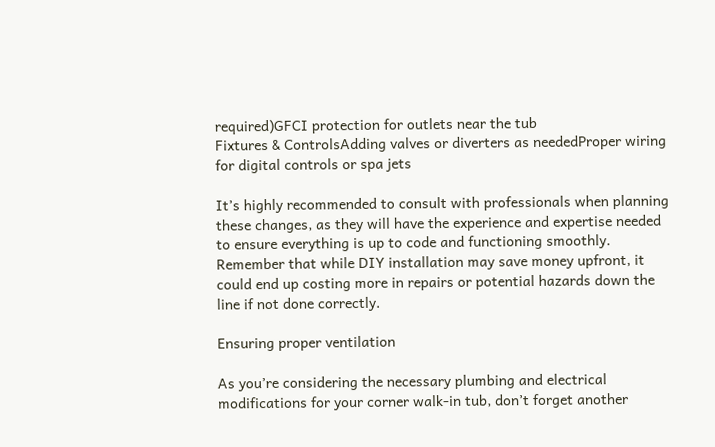required)GFCI protection for outlets near the tub
Fixtures & ControlsAdding valves or diverters as neededProper wiring for digital controls or spa jets

It’s highly recommended to consult with professionals when planning these changes, as they will have the experience and expertise needed to ensure everything is up to code and functioning smoothly. Remember that while DIY installation may save money upfront, it could end up costing more in repairs or potential hazards down the line if not done correctly.

Ensuring proper ventilation

As you’re considering the necessary plumbing and electrical modifications for your corner walk-in tub, don’t forget another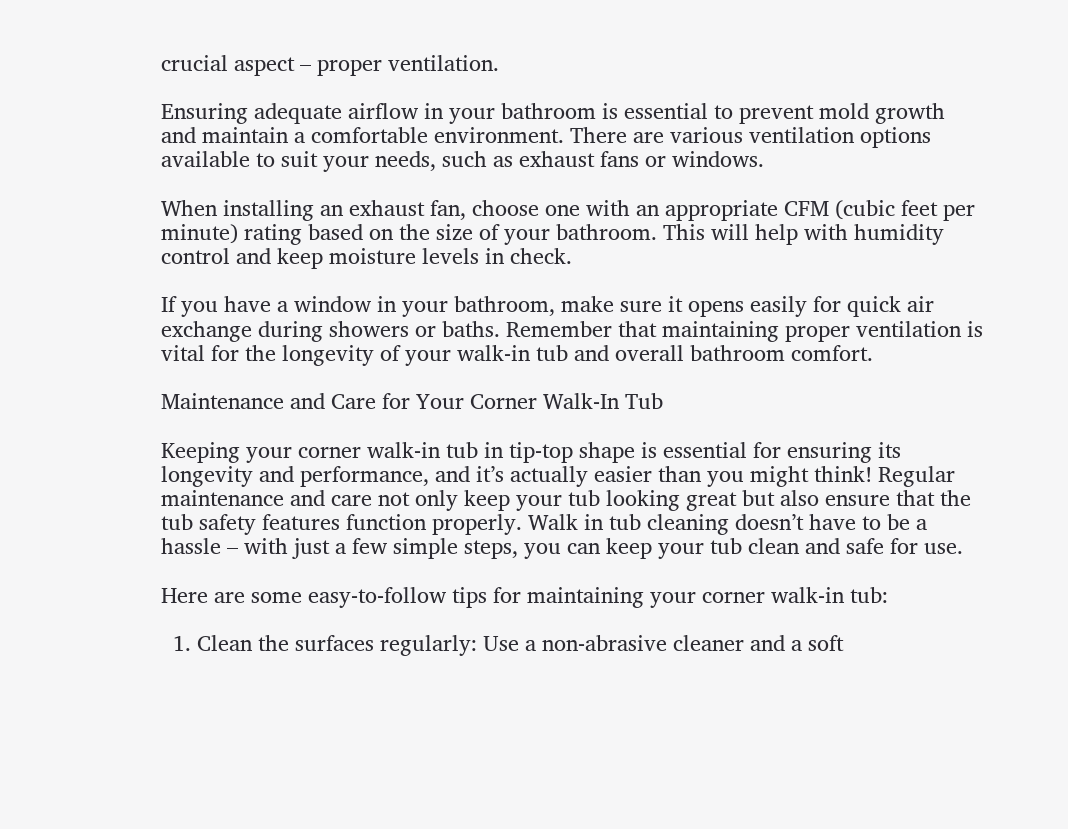crucial aspect – proper ventilation.

Ensuring adequate airflow in your bathroom is essential to prevent mold growth and maintain a comfortable environment. There are various ventilation options available to suit your needs, such as exhaust fans or windows.

When installing an exhaust fan, choose one with an appropriate CFM (cubic feet per minute) rating based on the size of your bathroom. This will help with humidity control and keep moisture levels in check.

If you have a window in your bathroom, make sure it opens easily for quick air exchange during showers or baths. Remember that maintaining proper ventilation is vital for the longevity of your walk-in tub and overall bathroom comfort.

Maintenance and Care for Your Corner Walk-In Tub

Keeping your corner walk-in tub in tip-top shape is essential for ensuring its longevity and performance, and it’s actually easier than you might think! Regular maintenance and care not only keep your tub looking great but also ensure that the tub safety features function properly. Walk in tub cleaning doesn’t have to be a hassle – with just a few simple steps, you can keep your tub clean and safe for use.

Here are some easy-to-follow tips for maintaining your corner walk-in tub:

  1. Clean the surfaces regularly: Use a non-abrasive cleaner and a soft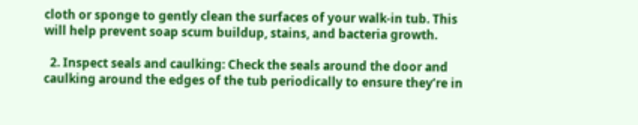cloth or sponge to gently clean the surfaces of your walk-in tub. This will help prevent soap scum buildup, stains, and bacteria growth.

  2. Inspect seals and caulking: Check the seals around the door and caulking around the edges of the tub periodically to ensure they’re in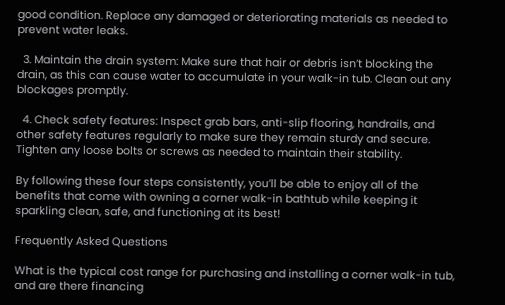good condition. Replace any damaged or deteriorating materials as needed to prevent water leaks.

  3. Maintain the drain system: Make sure that hair or debris isn’t blocking the drain, as this can cause water to accumulate in your walk-in tub. Clean out any blockages promptly.

  4. Check safety features: Inspect grab bars, anti-slip flooring, handrails, and other safety features regularly to make sure they remain sturdy and secure. Tighten any loose bolts or screws as needed to maintain their stability.

By following these four steps consistently, you’ll be able to enjoy all of the benefits that come with owning a corner walk-in bathtub while keeping it sparkling clean, safe, and functioning at its best!

Frequently Asked Questions

What is the typical cost range for purchasing and installing a corner walk-in tub, and are there financing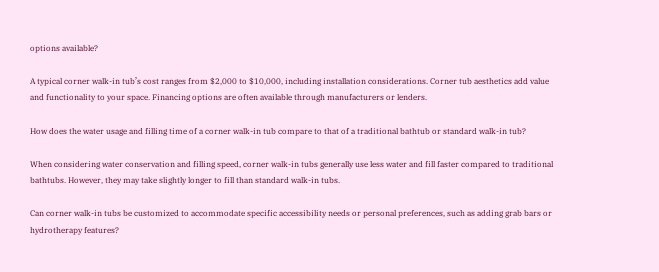options available?

A typical corner walk-in tub’s cost ranges from $2,000 to $10,000, including installation considerations. Corner tub aesthetics add value and functionality to your space. Financing options are often available through manufacturers or lenders.

How does the water usage and filling time of a corner walk-in tub compare to that of a traditional bathtub or standard walk-in tub?

When considering water conservation and filling speed, corner walk-in tubs generally use less water and fill faster compared to traditional bathtubs. However, they may take slightly longer to fill than standard walk-in tubs.

Can corner walk-in tubs be customized to accommodate specific accessibility needs or personal preferences, such as adding grab bars or hydrotherapy features?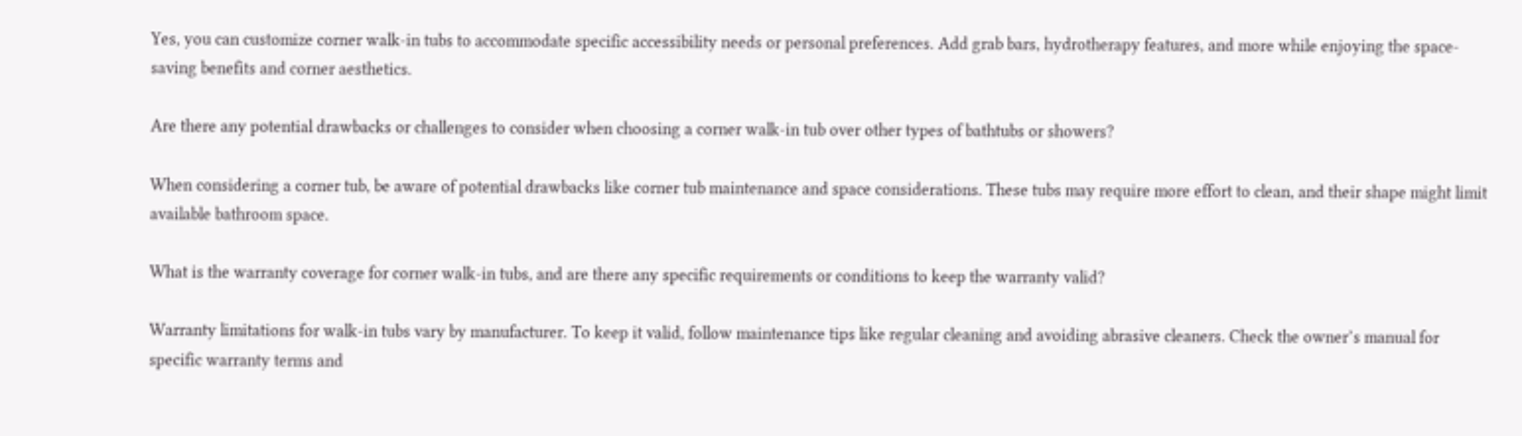Yes, you can customize corner walk-in tubs to accommodate specific accessibility needs or personal preferences. Add grab bars, hydrotherapy features, and more while enjoying the space-saving benefits and corner aesthetics.

Are there any potential drawbacks or challenges to consider when choosing a corner walk-in tub over other types of bathtubs or showers?

When considering a corner tub, be aware of potential drawbacks like corner tub maintenance and space considerations. These tubs may require more effort to clean, and their shape might limit available bathroom space.

What is the warranty coverage for corner walk-in tubs, and are there any specific requirements or conditions to keep the warranty valid?

Warranty limitations for walk-in tubs vary by manufacturer. To keep it valid, follow maintenance tips like regular cleaning and avoiding abrasive cleaners. Check the owner’s manual for specific warranty terms and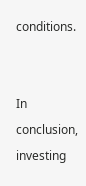conditions.


In conclusion, investing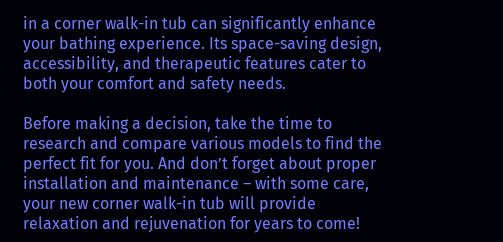in a corner walk-in tub can significantly enhance your bathing experience. Its space-saving design, accessibility, and therapeutic features cater to both your comfort and safety needs.

Before making a decision, take the time to research and compare various models to find the perfect fit for you. And don’t forget about proper installation and maintenance – with some care, your new corner walk-in tub will provide relaxation and rejuvenation for years to come!